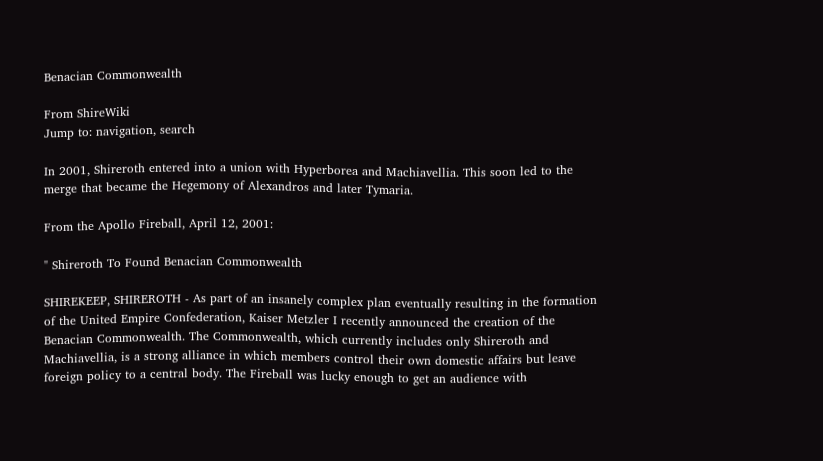Benacian Commonwealth

From ShireWiki
Jump to: navigation, search

In 2001, Shireroth entered into a union with Hyperborea and Machiavellia. This soon led to the merge that became the Hegemony of Alexandros and later Tymaria.

From the Apollo Fireball, April 12, 2001:

" Shireroth To Found Benacian Commonwealth

SHIREKEEP, SHIREROTH - As part of an insanely complex plan eventually resulting in the formation of the United Empire Confederation, Kaiser Metzler I recently announced the creation of the Benacian Commonwealth. The Commonwealth, which currently includes only Shireroth and Machiavellia, is a strong alliance in which members control their own domestic affairs but leave foreign policy to a central body. The Fireball was lucky enough to get an audience with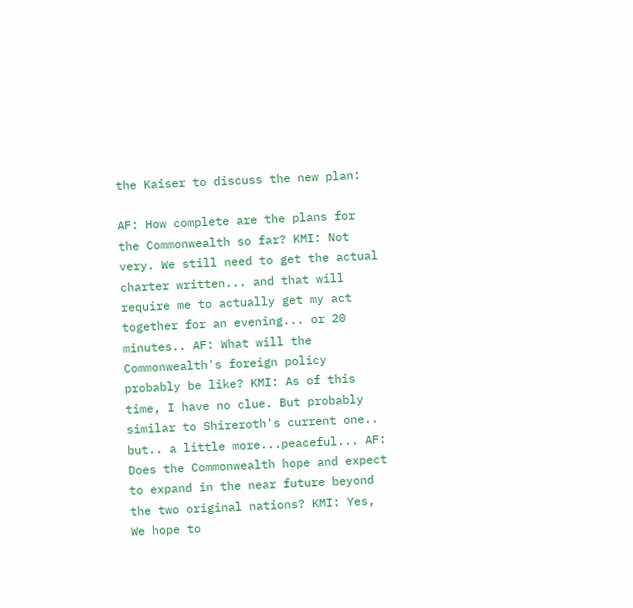the Kaiser to discuss the new plan:

AF: How complete are the plans for the Commonwealth so far? KMI: Not very. We still need to get the actual charter written... and that will require me to actually get my act together for an evening... or 20 minutes.. AF: What will the Commonwealth's foreign policy probably be like? KMI: As of this time, I have no clue. But probably similar to Shireroth's current one.. but.. a little more...peaceful... AF: Does the Commonwealth hope and expect to expand in the near future beyond the two original nations? KMI: Yes, We hope to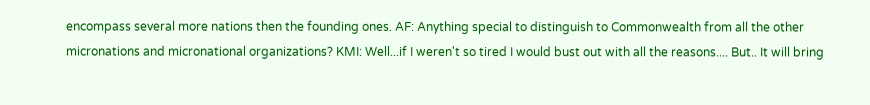encompass several more nations then the founding ones. AF: Anything special to distinguish to Commonwealth from all the other micronations and micronational organizations? KMI: Well...if I weren't so tired I would bust out with all the reasons.... But.. It will bring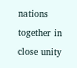nations together in close unity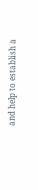and help to establish a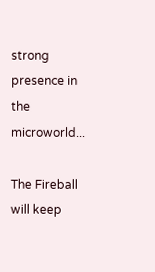strong presence in the microworld...

The Fireball will keep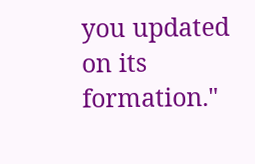you updated on its formation."